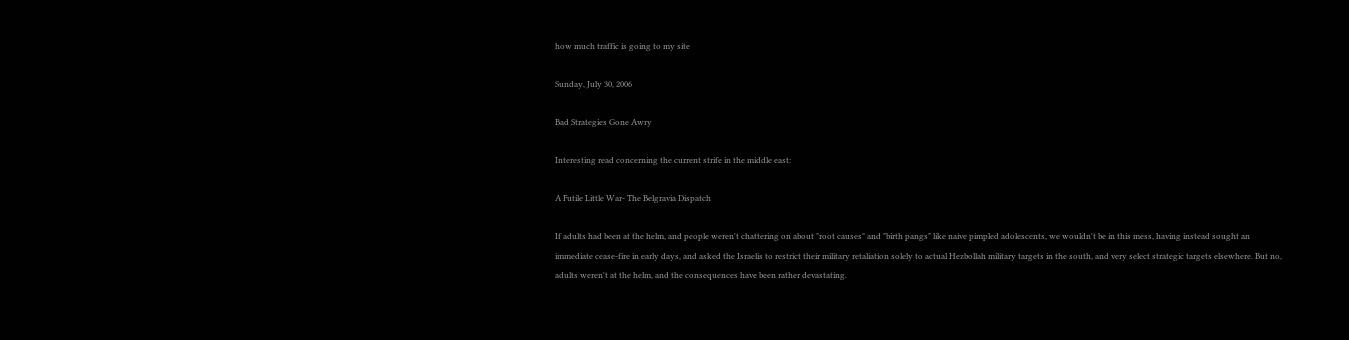how much traffic is going to my site

Sunday, July 30, 2006

Bad Strategies Gone Awry

Interesting read concerning the current strife in the middle east:

A Futile Little War- The Belgravia Dispatch

If adults had been at the helm, and people weren't chattering on about "root causes" and "birth pangs" like naive pimpled adolescents, we wouldn't be in this mess, having instead sought an immediate cease-fire in early days, and asked the Israelis to restrict their military retaliation solely to actual Hezbollah military targets in the south, and very select strategic targets elsewhere. But no, adults weren't at the helm, and the consequences have been rather devastating.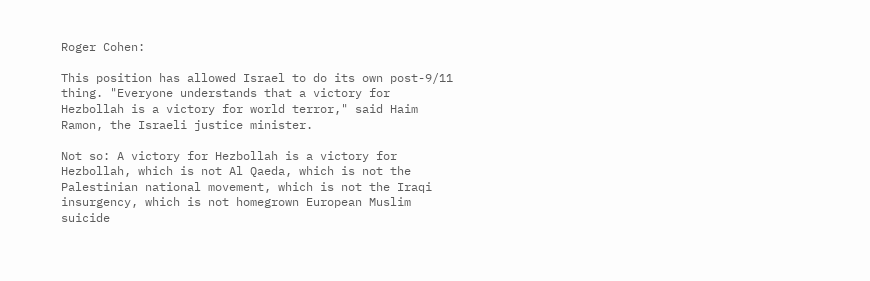Roger Cohen:

This position has allowed Israel to do its own post-9/11 thing. "Everyone understands that a victory for Hezbollah is a victory for world terror," said Haim Ramon, the Israeli justice minister.

Not so: A victory for Hezbollah is a victory for Hezbollah, which is not Al Qaeda, which is not the Palestinian national movement, which is not the Iraqi insurgency, which is not homegrown European Muslim suicide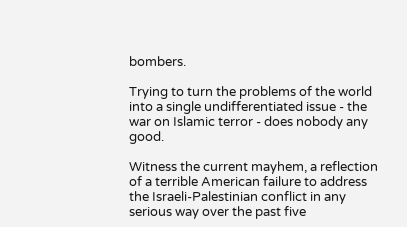bombers.

Trying to turn the problems of the world into a single undifferentiated issue - the war on Islamic terror - does nobody any good.

Witness the current mayhem, a reflection of a terrible American failure to address the Israeli-Palestinian conflict in any serious way over the past five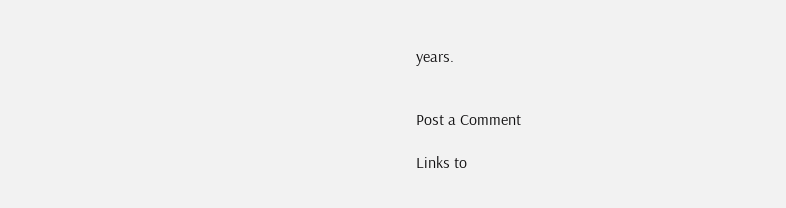years.


Post a Comment

Links to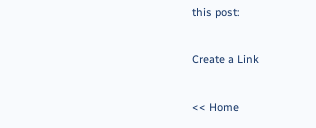this post:

Create a Link

<< Home